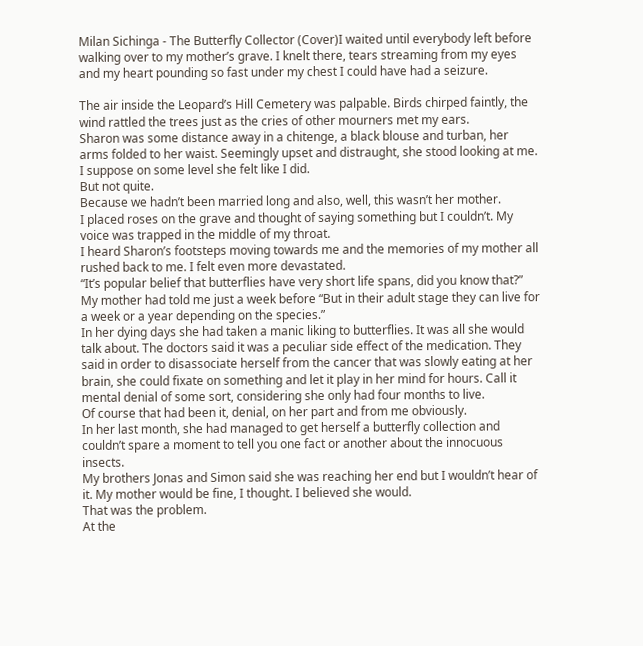Milan Sichinga - The Butterfly Collector (Cover)I waited until everybody left before walking over to my mother’s grave. I knelt there, tears streaming from my eyes and my heart pounding so fast under my chest I could have had a seizure.

The air inside the Leopard’s Hill Cemetery was palpable. Birds chirped faintly, the wind rattled the trees just as the cries of other mourners met my ears.
Sharon was some distance away in a chitenge, a black blouse and turban, her arms folded to her waist. Seemingly upset and distraught, she stood looking at me.
I suppose on some level she felt like I did.
But not quite.
Because we hadn’t been married long and also, well, this wasn’t her mother.
I placed roses on the grave and thought of saying something but I couldn’t. My voice was trapped in the middle of my throat.
I heard Sharon’s footsteps moving towards me and the memories of my mother all rushed back to me. I felt even more devastated.
“It’s popular belief that butterflies have very short life spans, did you know that?” My mother had told me just a week before “But in their adult stage they can live for a week or a year depending on the species.”
In her dying days she had taken a manic liking to butterflies. It was all she would talk about. The doctors said it was a peculiar side effect of the medication. They said in order to disassociate herself from the cancer that was slowly eating at her brain, she could fixate on something and let it play in her mind for hours. Call it mental denial of some sort, considering she only had four months to live.
Of course that had been it, denial, on her part and from me obviously.
In her last month, she had managed to get herself a butterfly collection and couldn’t spare a moment to tell you one fact or another about the innocuous insects.
My brothers Jonas and Simon said she was reaching her end but I wouldn’t hear of it. My mother would be fine, I thought. I believed she would.
That was the problem.
At the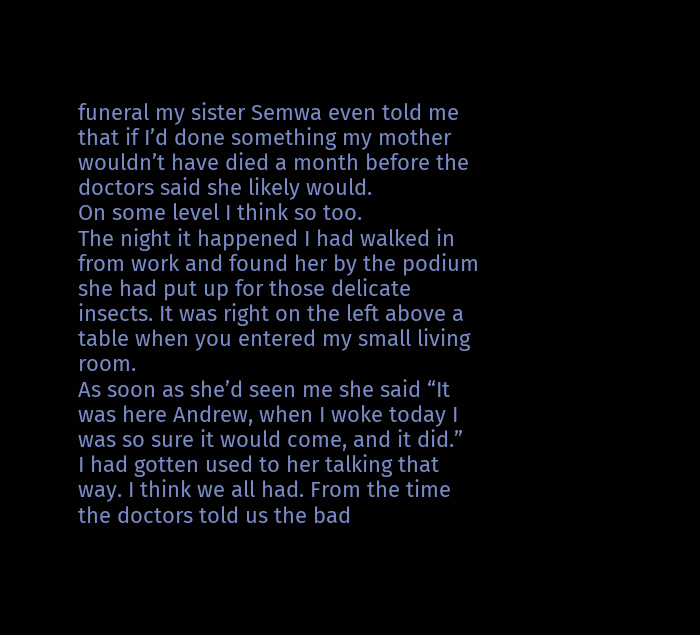funeral my sister Semwa even told me that if I’d done something my mother wouldn’t have died a month before the doctors said she likely would.
On some level I think so too.
The night it happened I had walked in from work and found her by the podium she had put up for those delicate insects. It was right on the left above a table when you entered my small living room.
As soon as she’d seen me she said “It was here Andrew, when I woke today I was so sure it would come, and it did.”
I had gotten used to her talking that way. I think we all had. From the time the doctors told us the bad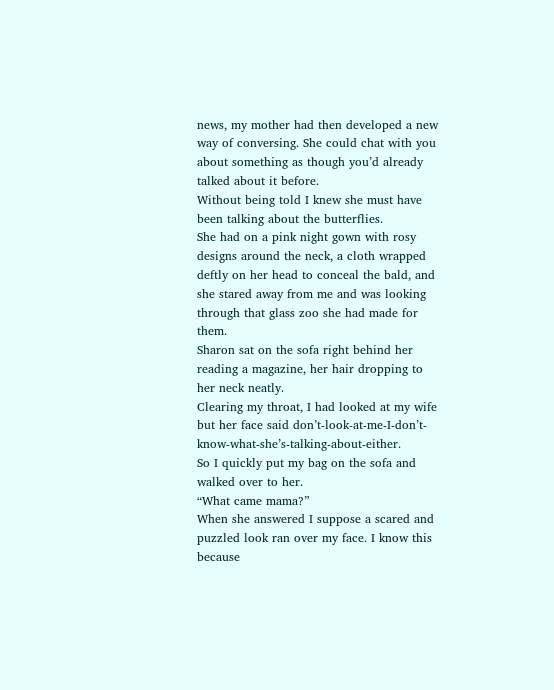news, my mother had then developed a new way of conversing. She could chat with you about something as though you’d already talked about it before.
Without being told I knew she must have been talking about the butterflies.
She had on a pink night gown with rosy designs around the neck, a cloth wrapped deftly on her head to conceal the bald, and she stared away from me and was looking through that glass zoo she had made for them.
Sharon sat on the sofa right behind her reading a magazine, her hair dropping to her neck neatly.
Clearing my throat, I had looked at my wife but her face said don’t-look-at-me-I-don’t-know-what-she’s-talking-about-either.
So I quickly put my bag on the sofa and walked over to her.
“What came mama?”
When she answered I suppose a scared and puzzled look ran over my face. I know this because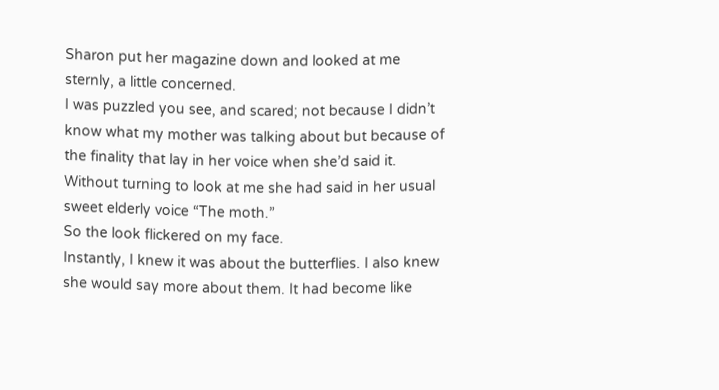Sharon put her magazine down and looked at me sternly, a little concerned.
I was puzzled you see, and scared; not because I didn’t know what my mother was talking about but because of the finality that lay in her voice when she’d said it.
Without turning to look at me she had said in her usual sweet elderly voice “The moth.”
So the look flickered on my face.
Instantly, I knew it was about the butterflies. I also knew she would say more about them. It had become like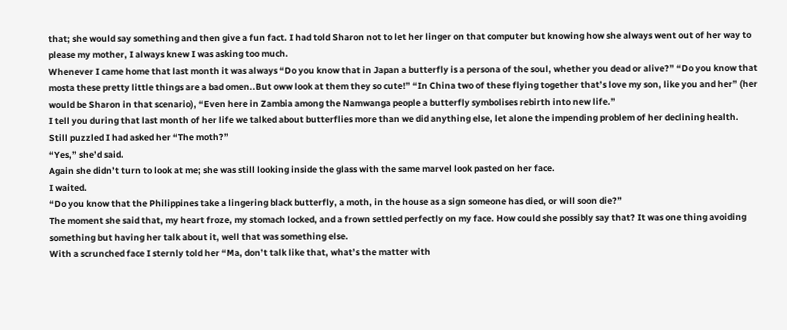that; she would say something and then give a fun fact. I had told Sharon not to let her linger on that computer but knowing how she always went out of her way to please my mother, I always knew I was asking too much.
Whenever I came home that last month it was always “Do you know that in Japan a butterfly is a persona of the soul, whether you dead or alive?” “Do you know that mosta these pretty little things are a bad omen..But oww look at them they so cute!” “In China two of these flying together that’s love my son, like you and her” (her would be Sharon in that scenario), “Even here in Zambia among the Namwanga people a butterfly symbolises rebirth into new life.”
I tell you during that last month of her life we talked about butterflies more than we did anything else, let alone the impending problem of her declining health.
Still puzzled I had asked her “The moth?”
“Yes,” she’d said.
Again she didn’t turn to look at me; she was still looking inside the glass with the same marvel look pasted on her face.
I waited.
“Do you know that the Philippines take a lingering black butterfly, a moth, in the house as a sign someone has died, or will soon die?”
The moment she said that, my heart froze, my stomach locked, and a frown settled perfectly on my face. How could she possibly say that? It was one thing avoiding something but having her talk about it, well that was something else.
With a scrunched face I sternly told her “Ma, don’t talk like that, what’s the matter with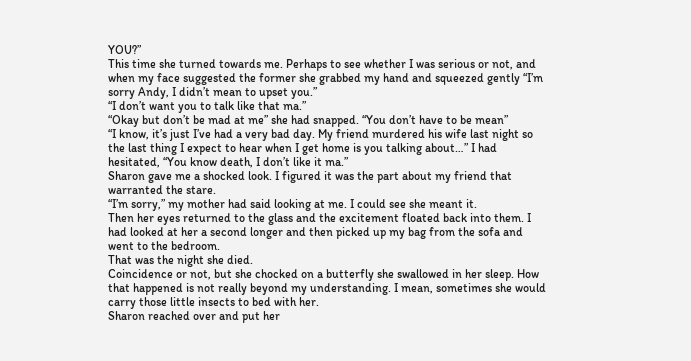YOU?”
This time she turned towards me. Perhaps to see whether I was serious or not, and when my face suggested the former she grabbed my hand and squeezed gently “I’m sorry Andy, I didn’t mean to upset you.”
“I don’t want you to talk like that ma.”
“Okay but don’t be mad at me” she had snapped. “You don’t have to be mean”
“I know, it’s just I’ve had a very bad day. My friend murdered his wife last night so the last thing I expect to hear when I get home is you talking about…” I had hesitated, “You know death, I don’t like it ma.”
Sharon gave me a shocked look. I figured it was the part about my friend that warranted the stare.
“I’m sorry,” my mother had said looking at me. I could see she meant it.
Then her eyes returned to the glass and the excitement floated back into them. I had looked at her a second longer and then picked up my bag from the sofa and went to the bedroom.
That was the night she died.
Coincidence or not, but she chocked on a butterfly she swallowed in her sleep. How that happened is not really beyond my understanding. I mean, sometimes she would carry those little insects to bed with her.
Sharon reached over and put her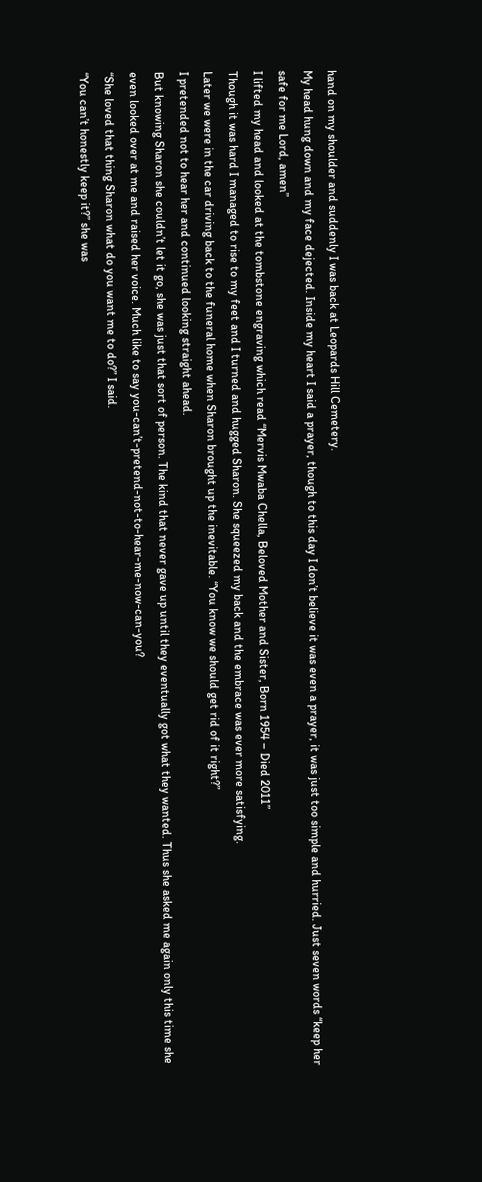hand on my shoulder and suddenly I was back at Leopards Hill Cemetery.
My head hung down and my face dejected. Inside my heart I said a prayer, though to this day I don’t believe it was even a prayer, it was just too simple and hurried. Just seven words “keep her safe for me Lord, amen”
I lifted my head and looked at the tombstone engraving which read “Mervis Mwaba Chella, Beloved Mother and Sister, Born 1954 – Died 2011”
Though it was hard I managed to rise to my feet and I turned and hugged Sharon. She squeezed my back and the embrace was ever more satisfying.
Later we were in the car driving back to the funeral home when Sharon brought up the inevitable. “You know we should get rid of it right?”
I pretended not to hear her and continued looking straight ahead.
But knowing Sharon she couldn’t let it go, she was just that sort of person. The kind that never gave up until they eventually got what they wanted. Thus she asked me again only this time she even looked over at me and raised her voice. Much like to say you-can’t-pretend-not-to-hear-me-now-can-you?
“She loved that thing Sharon what do you want me to do?” I said.
“You can’t honestly keep it?” she was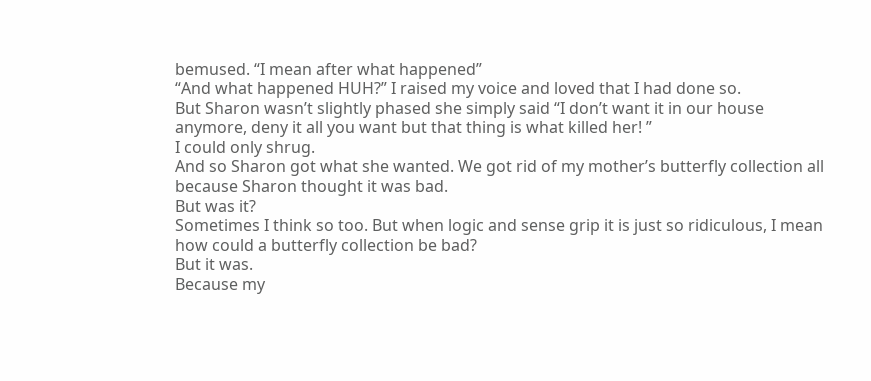bemused. “I mean after what happened”
“And what happened HUH?” I raised my voice and loved that I had done so.
But Sharon wasn’t slightly phased she simply said “I don’t want it in our house anymore, deny it all you want but that thing is what killed her! ”
I could only shrug.
And so Sharon got what she wanted. We got rid of my mother’s butterfly collection all because Sharon thought it was bad.
But was it?
Sometimes I think so too. But when logic and sense grip it is just so ridiculous, I mean how could a butterfly collection be bad?
But it was.
Because my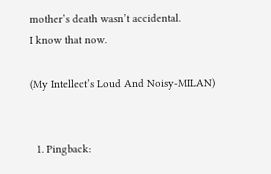mother’s death wasn’t accidental.
I know that now.

(My Intellect’s Loud And Noisy-MILAN)


  1. Pingback: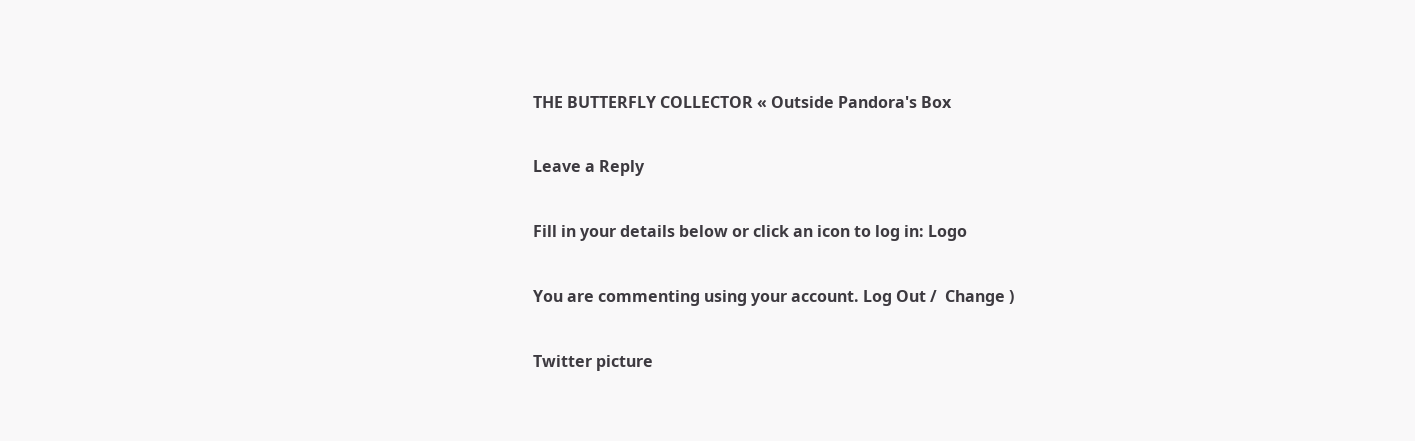THE BUTTERFLY COLLECTOR « Outside Pandora's Box

Leave a Reply

Fill in your details below or click an icon to log in: Logo

You are commenting using your account. Log Out /  Change )

Twitter picture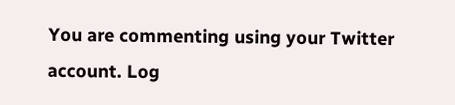You are commenting using your Twitter account. Log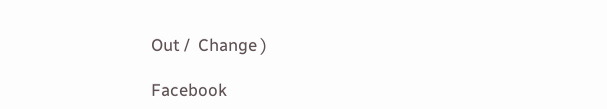Out /  Change )

Facebook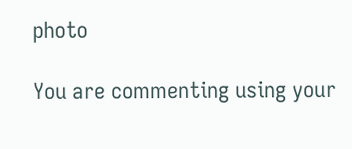photo

You are commenting using your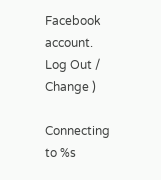Facebook account. Log Out /  Change )

Connecting to %s